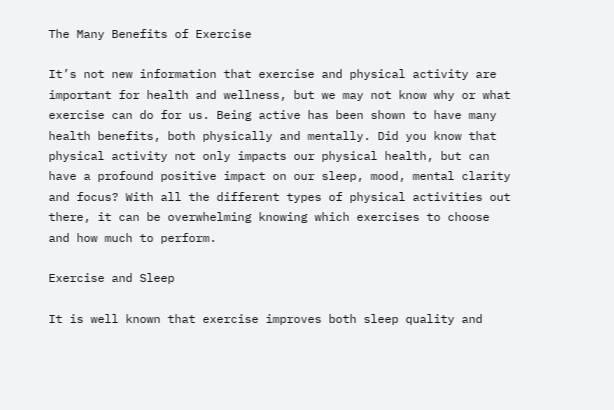The Many Benefits of Exercise

It’s not new information that exercise and physical activity are important for health and wellness, but we may not know why or what exercise can do for us. Being active has been shown to have many health benefits, both physically and mentally. Did you know that physical activity not only impacts our physical health, but can have a profound positive impact on our sleep, mood, mental clarity and focus? With all the different types of physical activities out there, it can be overwhelming knowing which exercises to choose and how much to perform.

Exercise and Sleep

It is well known that exercise improves both sleep quality and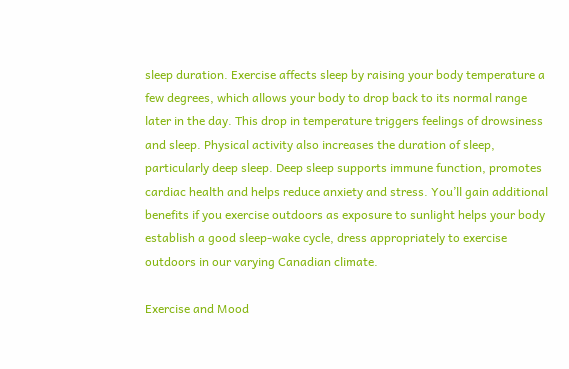sleep duration. Exercise affects sleep by raising your body temperature a few degrees, which allows your body to drop back to its normal range later in the day. This drop in temperature triggers feelings of drowsiness and sleep. Physical activity also increases the duration of sleep, particularly deep sleep. Deep sleep supports immune function, promotes cardiac health and helps reduce anxiety and stress. You’ll gain additional benefits if you exercise outdoors as exposure to sunlight helps your body establish a good sleep-wake cycle, dress appropriately to exercise outdoors in our varying Canadian climate.

Exercise and Mood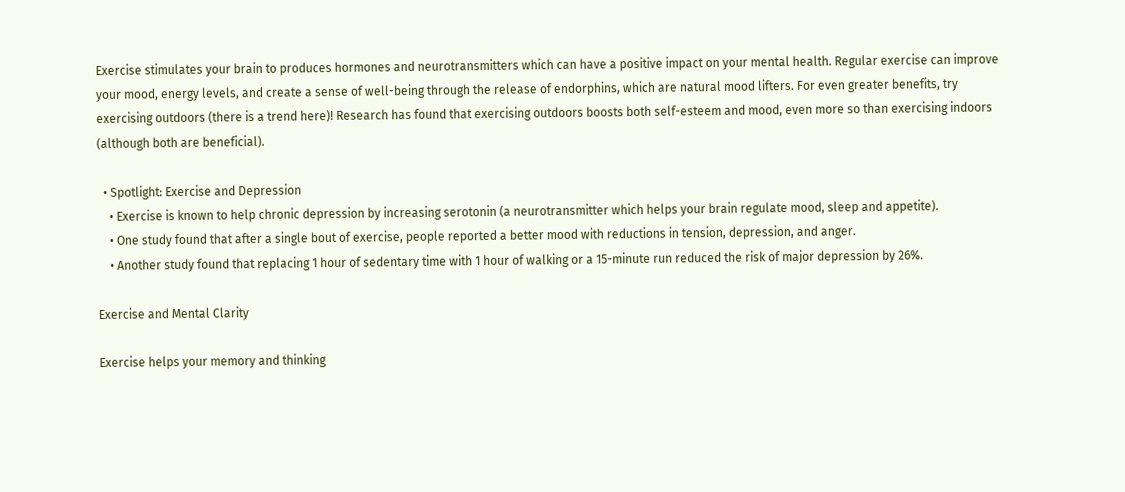Exercise stimulates your brain to produces hormones and neurotransmitters which can have a positive impact on your mental health. Regular exercise can improve your mood, energy levels, and create a sense of well-being through the release of endorphins, which are natural mood lifters. For even greater benefits, try exercising outdoors (there is a trend here)! Research has found that exercising outdoors boosts both self-esteem and mood, even more so than exercising indoors (although both are beneficial).

  • Spotlight: Exercise and Depression
    • Exercise is known to help chronic depression by increasing serotonin (a neurotransmitter which helps your brain regulate mood, sleep and appetite).
    • One study found that after a single bout of exercise, people reported a better mood with reductions in tension, depression, and anger.
    • Another study found that replacing 1 hour of sedentary time with 1 hour of walking or a 15-minute run reduced the risk of major depression by 26%.

Exercise and Mental Clarity

Exercise helps your memory and thinking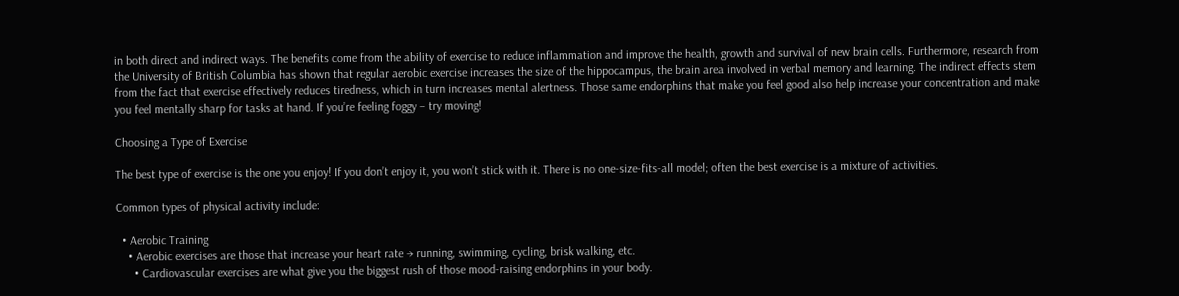in both direct and indirect ways. The benefits come from the ability of exercise to reduce inflammation and improve the health, growth and survival of new brain cells. Furthermore, research from the University of British Columbia has shown that regular aerobic exercise increases the size of the hippocampus, the brain area involved in verbal memory and learning. The indirect effects stem from the fact that exercise effectively reduces tiredness, which in turn increases mental alertness. Those same endorphins that make you feel good also help increase your concentration and make you feel mentally sharp for tasks at hand. If you’re feeling foggy – try moving!

Choosing a Type of Exercise

The best type of exercise is the one you enjoy! If you don’t enjoy it, you won’t stick with it. There is no one-size-fits-all model; often the best exercise is a mixture of activities.

Common types of physical activity include:

  • Aerobic Training
    • Aerobic exercises are those that increase your heart rate → running, swimming, cycling, brisk walking, etc.
      • Cardiovascular exercises are what give you the biggest rush of those mood-raising endorphins in your body.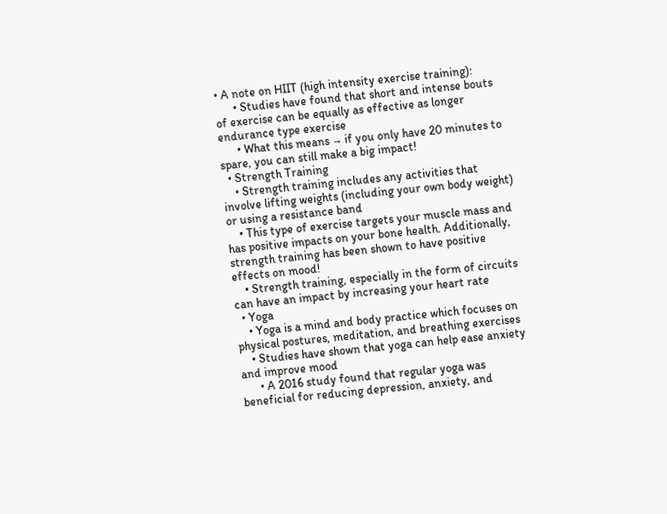• A note on HIIT (high intensity exercise training):
      • Studies have found that short and intense bouts of exercise can be equally as effective as longer endurance type exercise
      • What this means → if you only have 20 minutes to spare, you can still make a big impact!
  • Strength Training
    • Strength training includes any activities that involve lifting weights (including your own body weight) or using a resistance band
    • This type of exercise targets your muscle mass and has positive impacts on your bone health. Additionally, strength training has been shown to have positive effects on mood!
    • Strength training, especially in the form of circuits can have an impact by increasing your heart rate
  • Yoga
    • Yoga is a mind and body practice which focuses on physical postures, meditation, and breathing exercises
    • Studies have shown that yoga can help ease anxiety and improve mood
      • A 2016 study found that regular yoga was beneficial for reducing depression, anxiety, and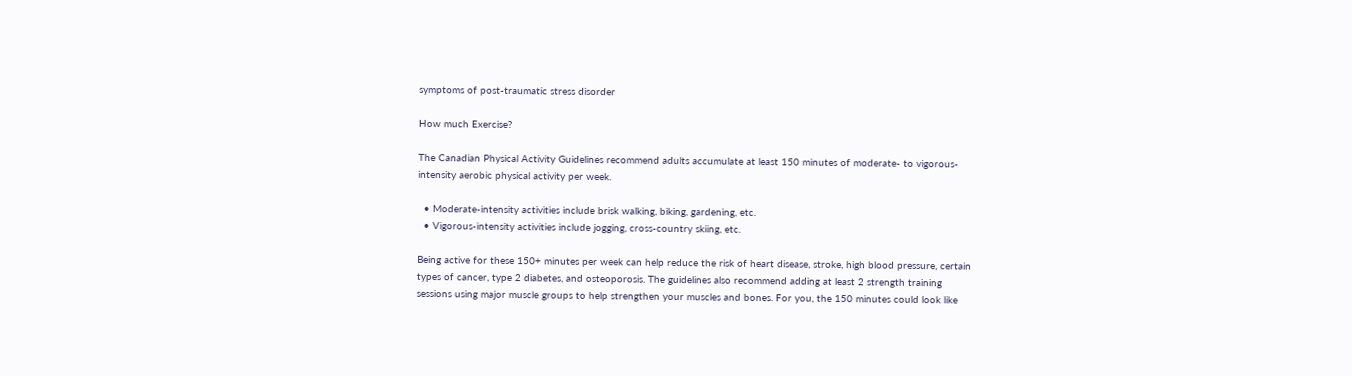symptoms of post-traumatic stress disorder

How much Exercise?

The Canadian Physical Activity Guidelines recommend adults accumulate at least 150 minutes of moderate- to vigorous-intensity aerobic physical activity per week.

  • Moderate-intensity activities include brisk walking, biking, gardening, etc.
  • Vigorous-intensity activities include jogging, cross-country skiing, etc.

Being active for these 150+ minutes per week can help reduce the risk of heart disease, stroke, high blood pressure, certain types of cancer, type 2 diabetes, and osteoporosis. The guidelines also recommend adding at least 2 strength training sessions using major muscle groups to help strengthen your muscles and bones. For you, the 150 minutes could look like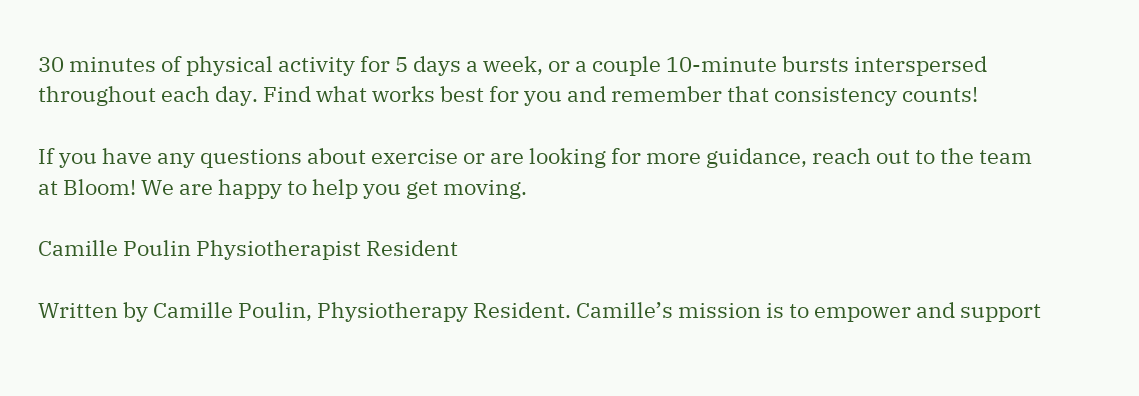30 minutes of physical activity for 5 days a week, or a couple 10-minute bursts interspersed throughout each day. Find what works best for you and remember that consistency counts!

If you have any questions about exercise or are looking for more guidance, reach out to the team at Bloom! We are happy to help you get moving.

Camille Poulin Physiotherapist Resident

Written by Camille Poulin, Physiotherapy Resident. Camille’s mission is to empower and support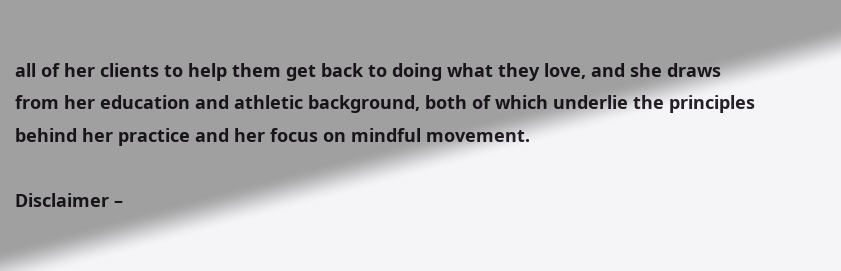all of her clients to help them get back to doing what they love, and she draws from her education and athletic background, both of which underlie the principles behind her practice and her focus on mindful movement.

Disclaimer –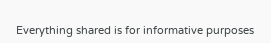Everything shared is for informative purposes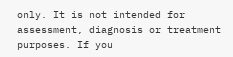only. It is not intended for assessment, diagnosis or treatment purposes. If you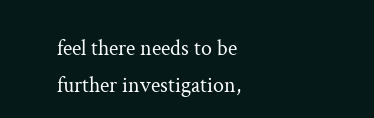feel there needs to be further investigation,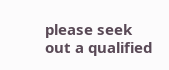please seek out a qualified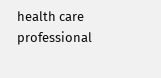health care professional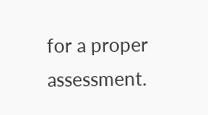for a proper assessment.